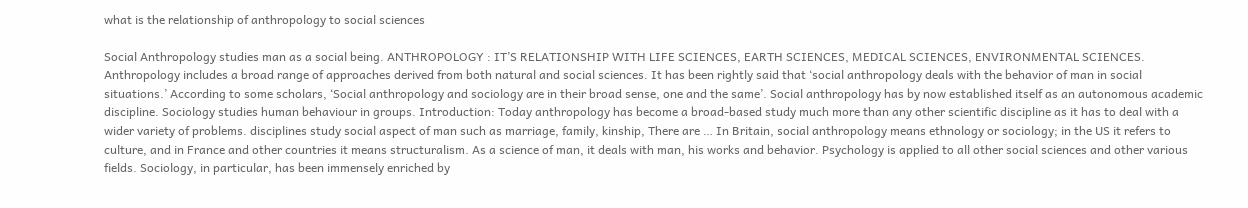what is the relationship of anthropology to social sciences

Social Anthropology studies man as a social being. ANTHROPOLOGY : IT’S RELATIONSHIP WITH LIFE SCIENCES, EARTH SCIENCES, MEDICAL SCIENCES, ENVIRONMENTAL SCIENCES. Anthropology includes a broad range of approaches derived from both natural and social sciences. It has been rightly said that ‘social anthropology deals with the behavior of man in social situations.’ According to some scholars, ‘Social anthropology and sociology are in their broad sense, one and the same’. Social anthropology has by now established itself as an autonomous academic discipline. Sociology studies human behaviour in groups. Introduction: Today anthropology has become a broad-based study much more than any other scientific discipline as it has to deal with a wider variety of problems. disciplines study social aspect of man such as marriage, family, kinship, There are … In Britain, social anthropology means ethnology or sociology; in the US it refers to culture, and in France and other countries it means structuralism. As a science of man, it deals with man, his works and behavior. Psychology is applied to all other social sciences and other various fields. Sociology, in particular, has been immensely enriched by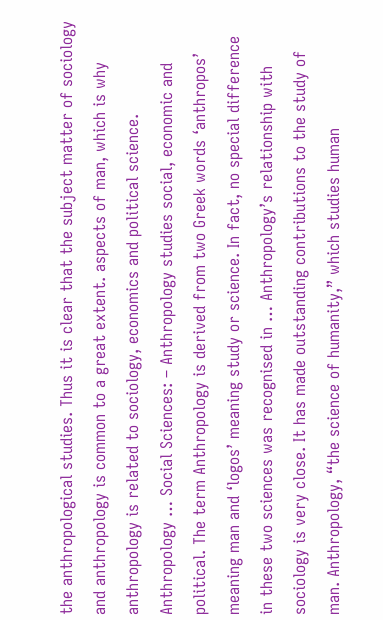the anthropological studies. Thus it is clear that the subject matter of sociology and anthropology is common to a great extent. aspects of man, which is why anthropology is related to sociology, economics and political science. Anthropology … Social Sciences: – Anthropology studies social, economic and political. The term Anthropology is derived from two Greek words ‘anthropos’ meaning man and ‘logos’ meaning study or science. In fact, no special difference in these two sciences was recognised in … Anthropology’s relationship with sociology is very close. It has made outstanding contributions to the study of man. Anthropology, “the science of humanity,” which studies human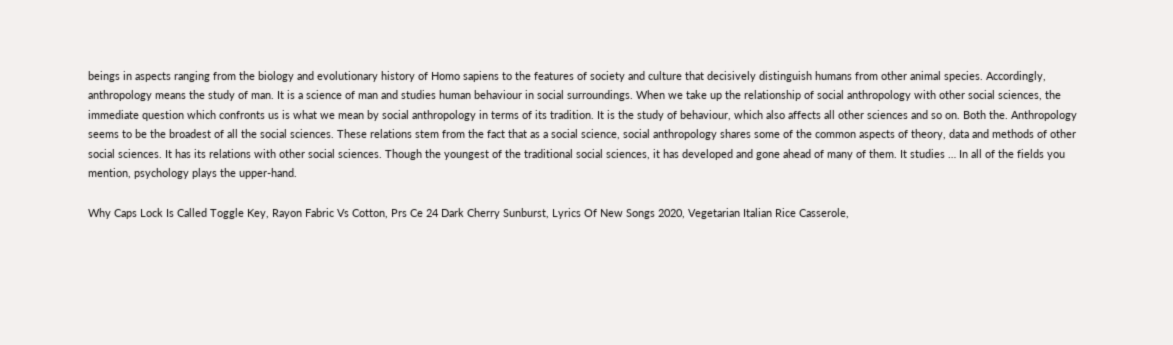beings in aspects ranging from the biology and evolutionary history of Homo sapiens to the features of society and culture that decisively distinguish humans from other animal species. Accordingly, anthropology means the study of man. It is a science of man and studies human behaviour in social surroundings. When we take up the relationship of social anthropology with other social sciences, the immediate question which confronts us is what we mean by social anthropology in terms of its tradition. It is the study of behaviour, which also affects all other sciences and so on. Both the. Anthropology seems to be the broadest of all the social sciences. These relations stem from the fact that as a social science, social anthropology shares some of the common aspects of theory, data and methods of other social sciences. It has its relations with other social sciences. Though the youngest of the traditional social sciences, it has developed and gone ahead of many of them. It studies … In all of the fields you mention, psychology plays the upper-hand.

Why Caps Lock Is Called Toggle Key, Rayon Fabric Vs Cotton, Prs Ce 24 Dark Cherry Sunburst, Lyrics Of New Songs 2020, Vegetarian Italian Rice Casserole,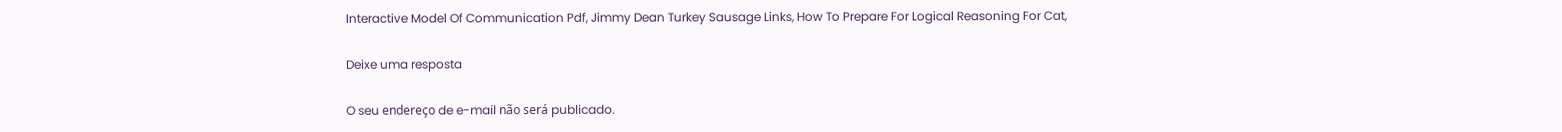Interactive Model Of Communication Pdf, Jimmy Dean Turkey Sausage Links, How To Prepare For Logical Reasoning For Cat,

Deixe uma resposta

O seu endereço de e-mail não será publicado.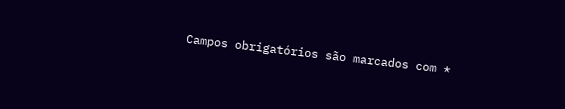Campos obrigatórios são marcados com *